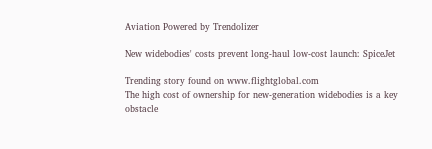Aviation Powered by Trendolizer

New widebodies' costs prevent long-haul low-cost launch: SpiceJet

Trending story found on www.flightglobal.com
The high cost of ownership for new-generation widebodies is a key obstacle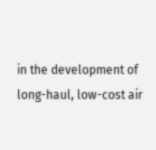in the development of long-haul, low-cost air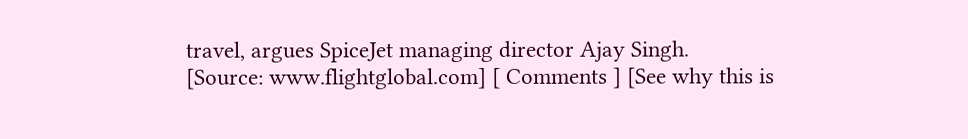travel, argues SpiceJet managing director Ajay Singh.
[Source: www.flightglobal.com] [ Comments ] [See why this is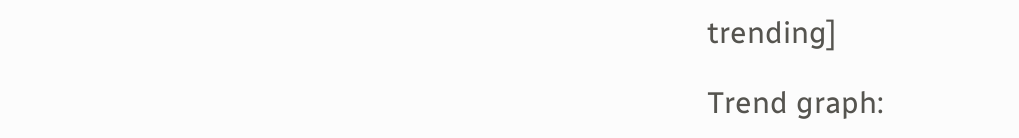trending]

Trend graph: